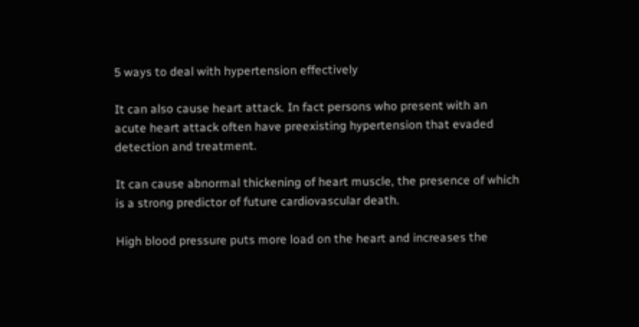5 ways to deal with hypertension effectively

It can also cause heart attack. In fact persons who present with an acute heart attack often have preexisting hypertension that evaded detection and treatment.

It can cause abnormal thickening of heart muscle, the presence of which is a strong predictor of future cardiovascular death.

High blood pressure puts more load on the heart and increases the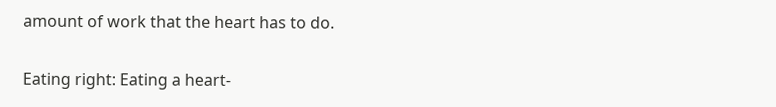amount of work that the heart has to do.

Eating right: Eating a heart-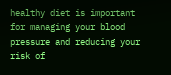healthy diet is important for managing your blood pressure and reducing your risk of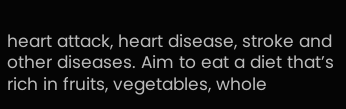heart attack, heart disease, stroke and other diseases. Aim to eat a diet that’s rich in fruits, vegetables, whole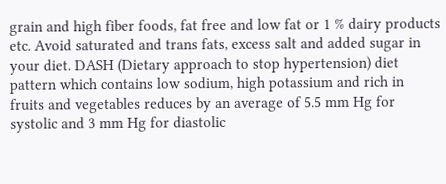grain and high fiber foods, fat free and low fat or 1 % dairy products etc. Avoid saturated and trans fats, excess salt and added sugar in your diet. DASH (Dietary approach to stop hypertension) diet pattern which contains low sodium, high potassium and rich in fruits and vegetables reduces by an average of 5.5 mm Hg for systolic and 3 mm Hg for diastolic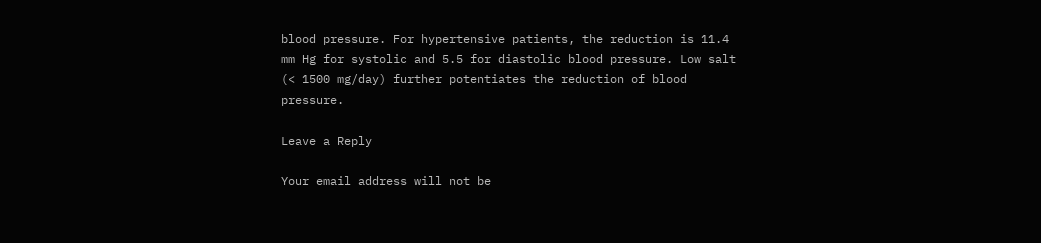blood pressure. For hypertensive patients, the reduction is 11.4 mm Hg for systolic and 5.5 for diastolic blood pressure. Low salt (< 1500 mg/day) further potentiates the reduction of blood pressure.

Leave a Reply

Your email address will not be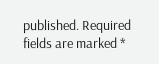published. Required fields are marked *